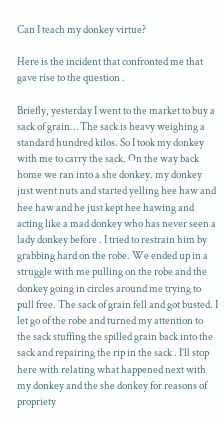Can I teach my donkey virtue?

Here is the incident that confronted me that gave rise to the question .

Briefly, yesterday I went to the market to buy a sack of grain… The sack is heavy weighing a standard hundred kilos. So I took my donkey with me to carry the sack. On the way back home we ran into a she donkey. my donkey just went nuts and started yelling hee haw and hee haw and he just kept hee hawing and acting like a mad donkey who has never seen a lady donkey before . I tried to restrain him by grabbing hard on the robe. We ended up in a struggle with me pulling on the robe and the donkey going in circles around me trying to pull free. The sack of grain fell and got busted. I let go of the robe and turned my attention to the sack stuffing the spilled grain back into the sack and repairing the rip in the sack . I’ll stop here with relating what happened next with my donkey and the she donkey for reasons of propriety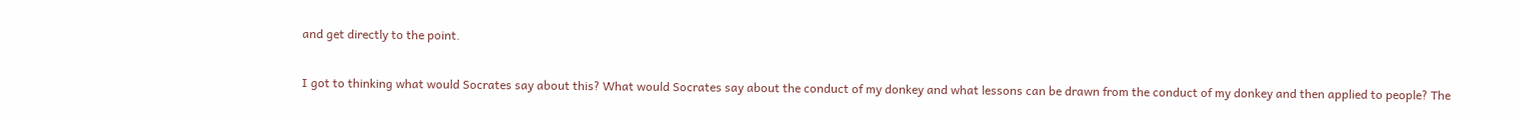and get directly to the point.

I got to thinking what would Socrates say about this? What would Socrates say about the conduct of my donkey and what lessons can be drawn from the conduct of my donkey and then applied to people? The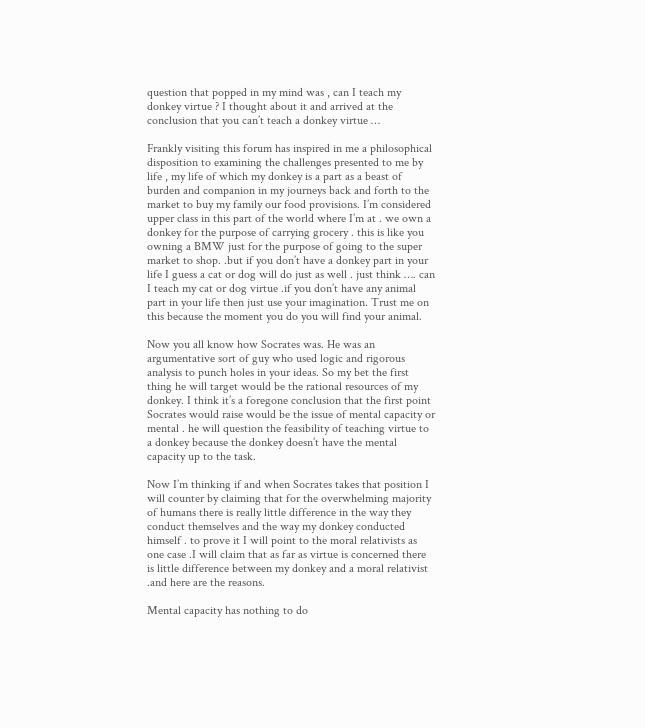question that popped in my mind was , can I teach my donkey virtue ? I thought about it and arrived at the conclusion that you can’t teach a donkey virtue …

Frankly visiting this forum has inspired in me a philosophical disposition to examining the challenges presented to me by life , my life of which my donkey is a part as a beast of burden and companion in my journeys back and forth to the market to buy my family our food provisions. I’m considered upper class in this part of the world where I’m at . we own a donkey for the purpose of carrying grocery . this is like you owning a BMW just for the purpose of going to the super market to shop. .but if you don’t have a donkey part in your life I guess a cat or dog will do just as well . just think …. can I teach my cat or dog virtue .if you don’t have any animal part in your life then just use your imagination. Trust me on this because the moment you do you will find your animal.

Now you all know how Socrates was. He was an argumentative sort of guy who used logic and rigorous analysis to punch holes in your ideas. So my bet the first thing he will target would be the rational resources of my donkey. I think it’s a foregone conclusion that the first point Socrates would raise would be the issue of mental capacity or mental . he will question the feasibility of teaching virtue to a donkey because the donkey doesn’t have the mental capacity up to the task.

Now I’m thinking if and when Socrates takes that position I will counter by claiming that for the overwhelming majority of humans there is really little difference in the way they conduct themselves and the way my donkey conducted himself . to prove it I will point to the moral relativists as one case .I will claim that as far as virtue is concerned there is little difference between my donkey and a moral relativist .and here are the reasons.

Mental capacity has nothing to do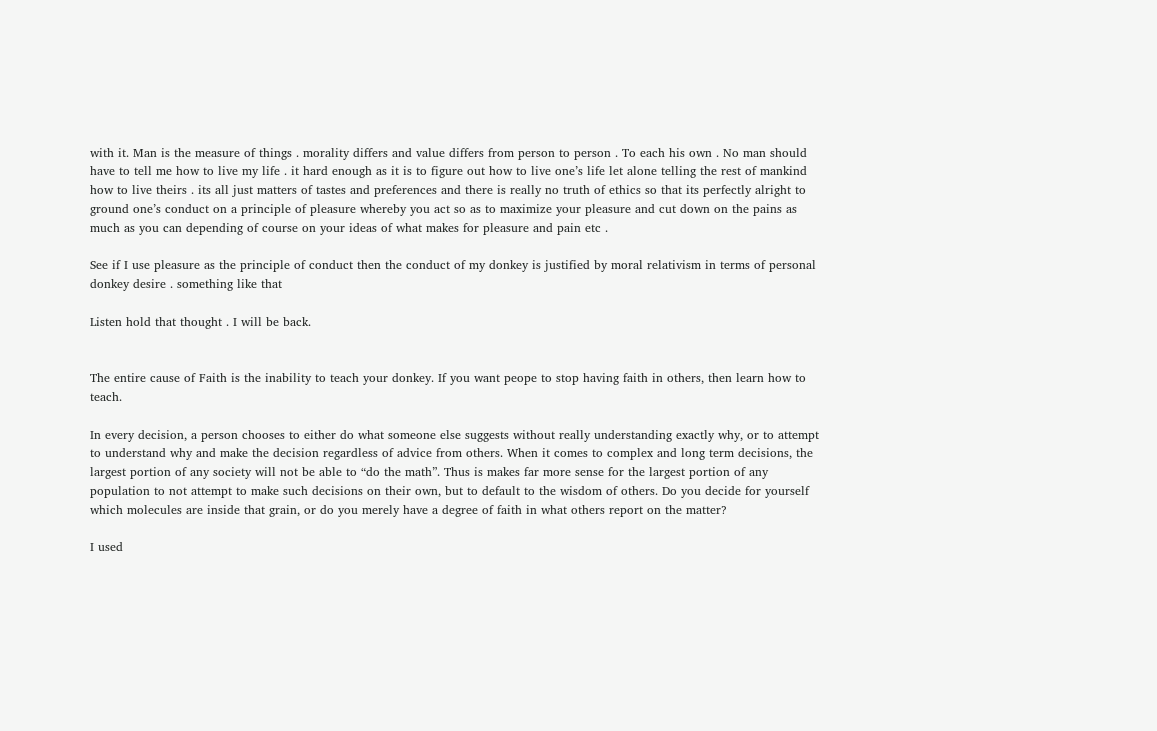with it. Man is the measure of things . morality differs and value differs from person to person . To each his own . No man should have to tell me how to live my life . it hard enough as it is to figure out how to live one’s life let alone telling the rest of mankind how to live theirs . its all just matters of tastes and preferences and there is really no truth of ethics so that its perfectly alright to ground one’s conduct on a principle of pleasure whereby you act so as to maximize your pleasure and cut down on the pains as much as you can depending of course on your ideas of what makes for pleasure and pain etc .

See if I use pleasure as the principle of conduct then the conduct of my donkey is justified by moral relativism in terms of personal donkey desire . something like that

Listen hold that thought . I will be back.


The entire cause of Faith is the inability to teach your donkey. If you want peope to stop having faith in others, then learn how to teach.

In every decision, a person chooses to either do what someone else suggests without really understanding exactly why, or to attempt to understand why and make the decision regardless of advice from others. When it comes to complex and long term decisions, the largest portion of any society will not be able to “do the math”. Thus is makes far more sense for the largest portion of any population to not attempt to make such decisions on their own, but to default to the wisdom of others. Do you decide for yourself which molecules are inside that grain, or do you merely have a degree of faith in what others report on the matter?

I used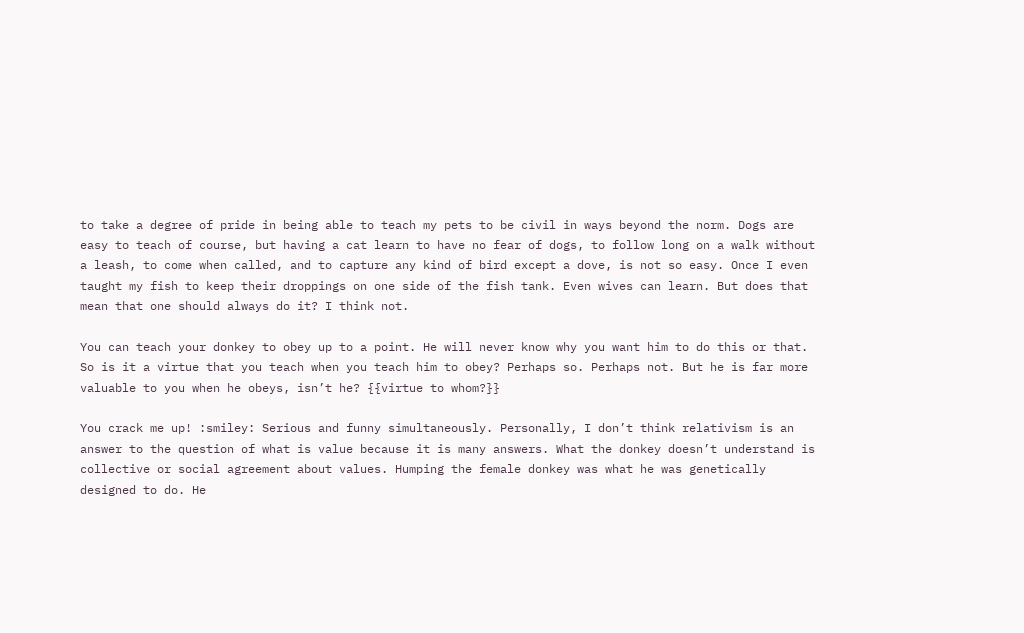to take a degree of pride in being able to teach my pets to be civil in ways beyond the norm. Dogs are easy to teach of course, but having a cat learn to have no fear of dogs, to follow long on a walk without a leash, to come when called, and to capture any kind of bird except a dove, is not so easy. Once I even taught my fish to keep their droppings on one side of the fish tank. Even wives can learn. But does that mean that one should always do it? I think not.

You can teach your donkey to obey up to a point. He will never know why you want him to do this or that. So is it a virtue that you teach when you teach him to obey? Perhaps so. Perhaps not. But he is far more valuable to you when he obeys, isn’t he? {{virtue to whom?}}

You crack me up! :smiley: Serious and funny simultaneously. Personally, I don’t think relativism is an answer to the question of what is value because it is many answers. What the donkey doesn’t understand is collective or social agreement about values. Humping the female donkey was what he was genetically designed to do. He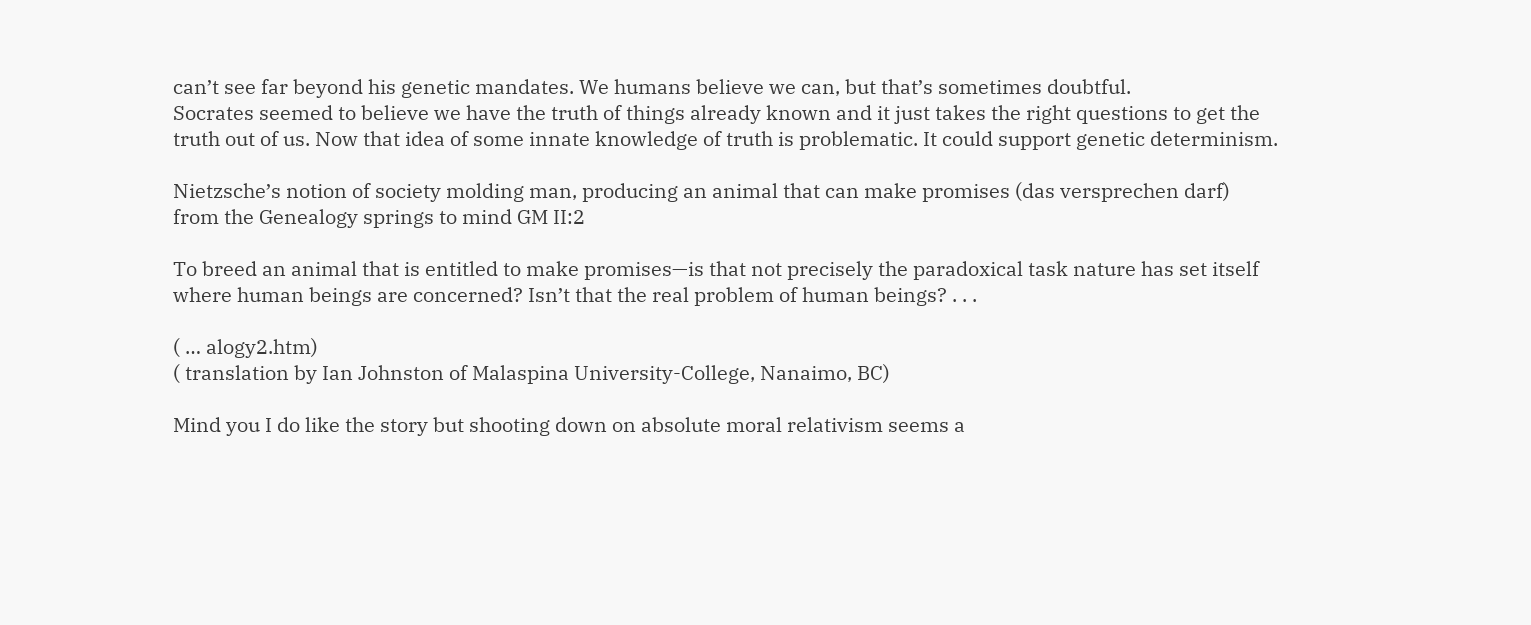can’t see far beyond his genetic mandates. We humans believe we can, but that’s sometimes doubtful.
Socrates seemed to believe we have the truth of things already known and it just takes the right questions to get the truth out of us. Now that idea of some innate knowledge of truth is problematic. It could support genetic determinism.

Nietzsche’s notion of society molding man, producing an animal that can make promises (das versprechen darf)
from the Genealogy springs to mind GM II:2

To breed an animal that is entitled to make promises—is that not precisely the paradoxical task nature has set itself where human beings are concerned? Isn’t that the real problem of human beings? . . .

( … alogy2.htm)
( translation by Ian Johnston of Malaspina University-College, Nanaimo, BC)

Mind you I do like the story but shooting down on absolute moral relativism seems a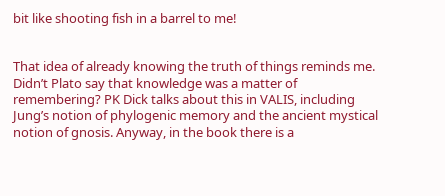bit like shooting fish in a barrel to me!


That idea of already knowing the truth of things reminds me. Didn’t Plato say that knowledge was a matter of remembering? PK Dick talks about this in VALIS, including Jung’s notion of phylogenic memory and the ancient mystical notion of gnosis. Anyway, in the book there is a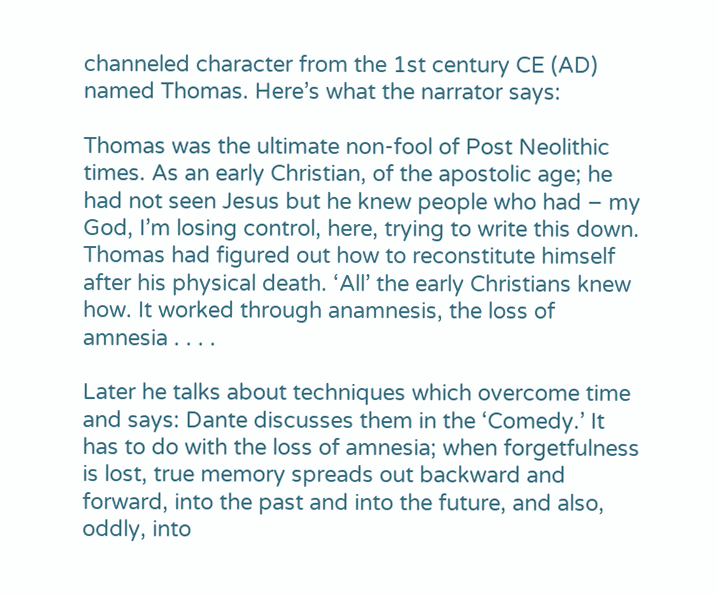channeled character from the 1st century CE (AD) named Thomas. Here’s what the narrator says:

Thomas was the ultimate non-fool of Post Neolithic times. As an early Christian, of the apostolic age; he had not seen Jesus but he knew people who had – my God, I’m losing control, here, trying to write this down. Thomas had figured out how to reconstitute himself after his physical death. ‘All’ the early Christians knew how. It worked through anamnesis, the loss of amnesia . . . .

Later he talks about techniques which overcome time and says: Dante discusses them in the ‘Comedy.’ It has to do with the loss of amnesia; when forgetfulness is lost, true memory spreads out backward and forward, into the past and into the future, and also, oddly, into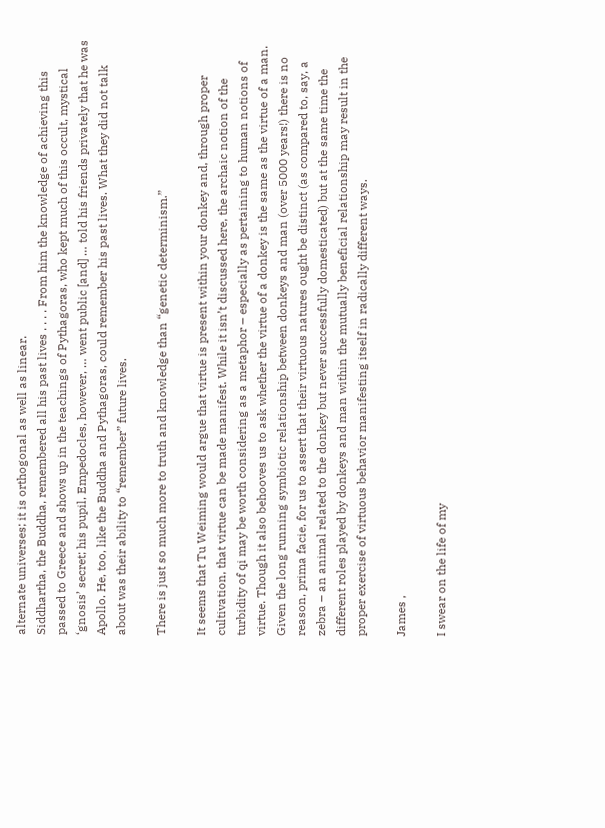alternate universes; it is orthogonal as well as linear.
Siddhartha, the Buddha, remembered all his past lives . . . . From him the knowledge of achieving this passed to Greece and shows up in the teachings of Pythagoras, who kept much of this occult, mystical ‘gnosis’ secret; his pupil, Empedocles, however, … went public [and] … told his friends privately that he was Apollo. He, too, like the Buddha and Pythagoras, could remember his past lives. What they did not talk about was their ability to “remember” future lives.

There is just so much more to truth and knowledge than “genetic determinism.”

It seems that Tu Weiming would argue that virtue is present within your donkey and, through proper cultivation, that virtue can be made manifest. While it isn’t discussed here, the archaic notion of the turbidity of qi may be worth considering as a metaphor – especially as pertaining to human notions of virtue. Though it also behooves us to ask whether the virtue of a donkey is the same as the virtue of a man. Given the long running symbiotic relationship between donkeys and man (over 5000 years!) there is no reason, prima facie, for us to assert that their virtuous natures ought be distinct (as compared to, say, a zebra – an animal related to the donkey but never successfully domesticated) but at the same time the different roles played by donkeys and man within the mutually beneficial relationship may result in the proper exercise of virtuous behavior manifesting itself in radically different ways.

James ,

I swear on the life of my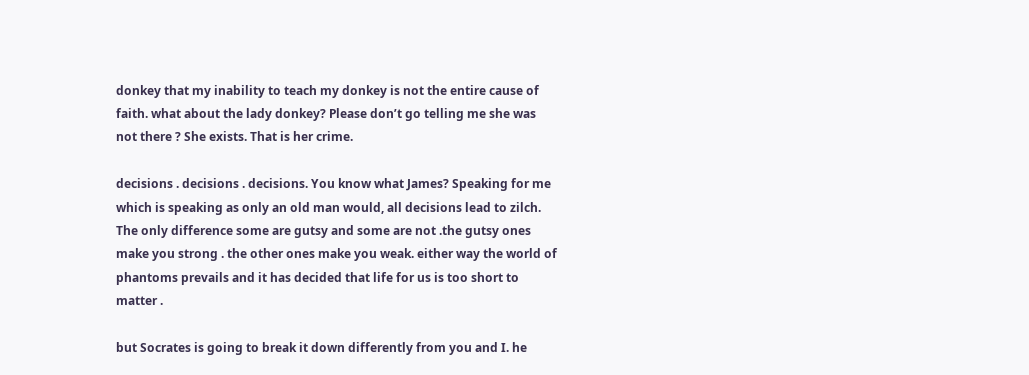donkey that my inability to teach my donkey is not the entire cause of faith. what about the lady donkey? Please don’t go telling me she was not there ? She exists. That is her crime.

decisions . decisions . decisions. You know what James? Speaking for me which is speaking as only an old man would, all decisions lead to zilch. The only difference some are gutsy and some are not .the gutsy ones make you strong . the other ones make you weak. either way the world of phantoms prevails and it has decided that life for us is too short to matter .

but Socrates is going to break it down differently from you and I. he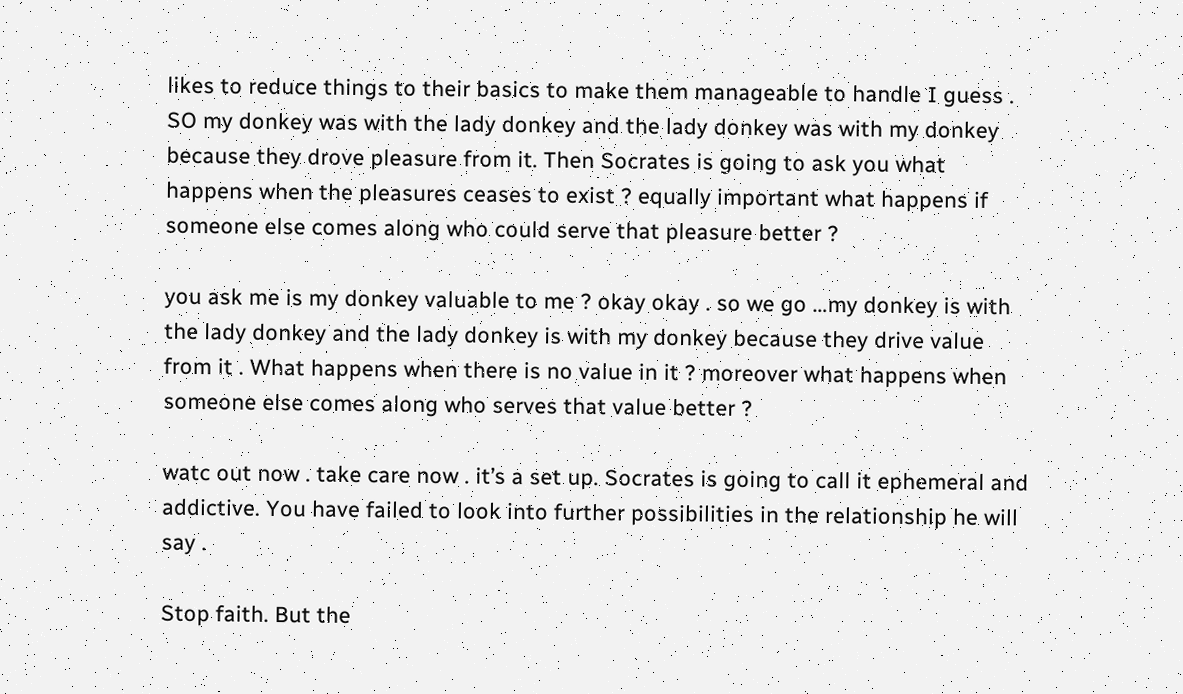likes to reduce things to their basics to make them manageable to handle I guess . SO my donkey was with the lady donkey and the lady donkey was with my donkey because they drove pleasure from it. Then Socrates is going to ask you what happens when the pleasures ceases to exist ? equally important what happens if someone else comes along who could serve that pleasure better ?

you ask me is my donkey valuable to me ? okay okay . so we go …my donkey is with the lady donkey and the lady donkey is with my donkey because they drive value from it . What happens when there is no value in it ? moreover what happens when someone else comes along who serves that value better ?

watc out now . take care now . it’s a set up. Socrates is going to call it ephemeral and addictive. You have failed to look into further possibilities in the relationship he will say .

Stop faith. But the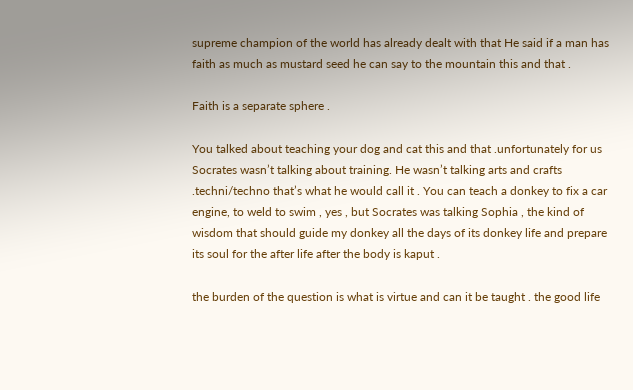supreme champion of the world has already dealt with that He said if a man has faith as much as mustard seed he can say to the mountain this and that .

Faith is a separate sphere .

You talked about teaching your dog and cat this and that .unfortunately for us Socrates wasn’t talking about training. He wasn’t talking arts and crafts .techni/techno that’s what he would call it . You can teach a donkey to fix a car engine, to weld to swim , yes , but Socrates was talking Sophia , the kind of wisdom that should guide my donkey all the days of its donkey life and prepare its soul for the after life after the body is kaput .

the burden of the question is what is virtue and can it be taught . the good life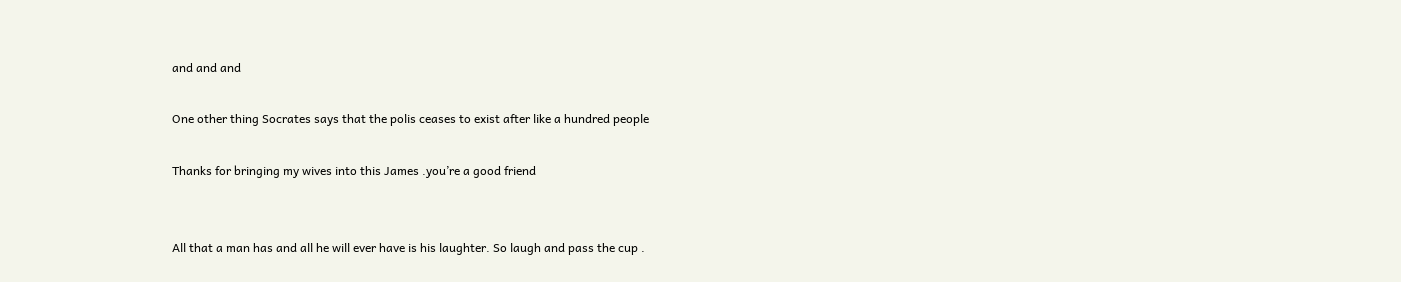and and and

One other thing Socrates says that the polis ceases to exist after like a hundred people

Thanks for bringing my wives into this James .you’re a good friend


All that a man has and all he will ever have is his laughter. So laugh and pass the cup .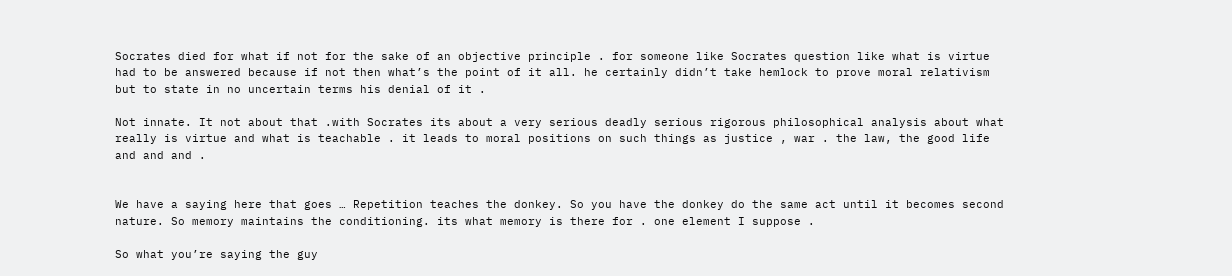Socrates died for what if not for the sake of an objective principle . for someone like Socrates question like what is virtue had to be answered because if not then what’s the point of it all. he certainly didn’t take hemlock to prove moral relativism but to state in no uncertain terms his denial of it .

Not innate. It not about that .with Socrates its about a very serious deadly serious rigorous philosophical analysis about what really is virtue and what is teachable . it leads to moral positions on such things as justice , war . the law, the good life and and and .


We have a saying here that goes … Repetition teaches the donkey. So you have the donkey do the same act until it becomes second nature. So memory maintains the conditioning. its what memory is there for . one element I suppose .

So what you’re saying the guy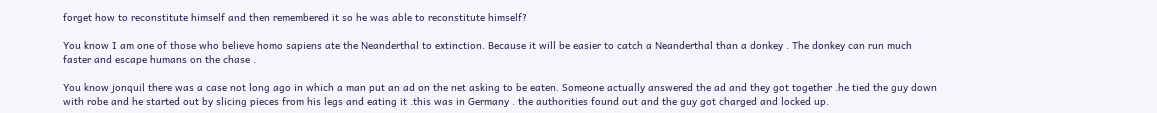forget how to reconstitute himself and then remembered it so he was able to reconstitute himself?

You know I am one of those who believe homo sapiens ate the Neanderthal to extinction. Because it will be easier to catch a Neanderthal than a donkey . The donkey can run much faster and escape humans on the chase .

You know jonquil there was a case not long ago in which a man put an ad on the net asking to be eaten. Someone actually answered the ad and they got together .he tied the guy down with robe and he started out by slicing pieces from his legs and eating it .this was in Germany . the authorities found out and the guy got charged and locked up.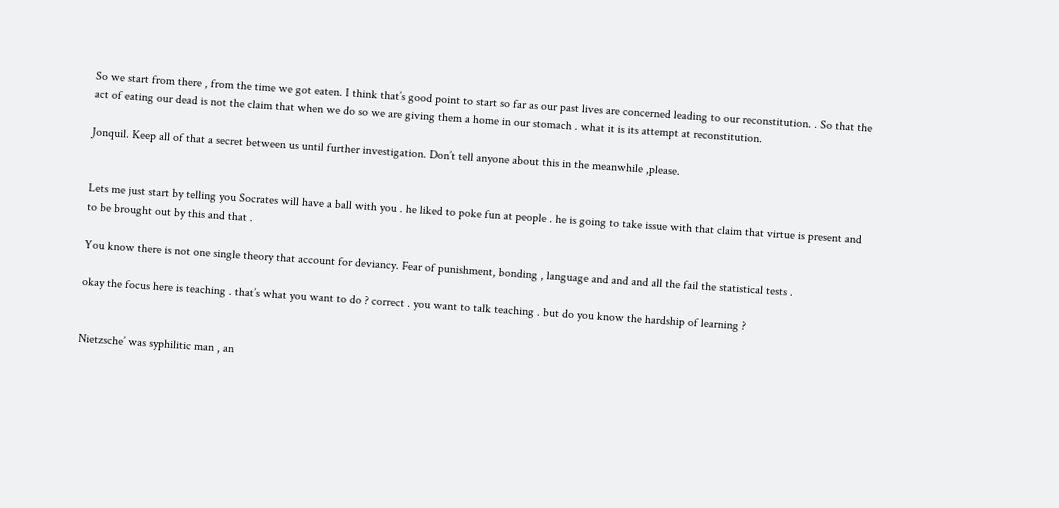So we start from there , from the time we got eaten. I think that’s good point to start so far as our past lives are concerned leading to our reconstitution. . So that the act of eating our dead is not the claim that when we do so we are giving them a home in our stomach . what it is its attempt at reconstitution.

Jonquil. Keep all of that a secret between us until further investigation. Don’t tell anyone about this in the meanwhile ,please.


Lets me just start by telling you Socrates will have a ball with you . he liked to poke fun at people . he is going to take issue with that claim that virtue is present and to be brought out by this and that .

You know there is not one single theory that account for deviancy. Fear of punishment, bonding , language and and and all the fail the statistical tests .

okay the focus here is teaching . that’s what you want to do ? correct . you want to talk teaching . but do you know the hardship of learning ?


Nietzsche’ was syphilitic man , an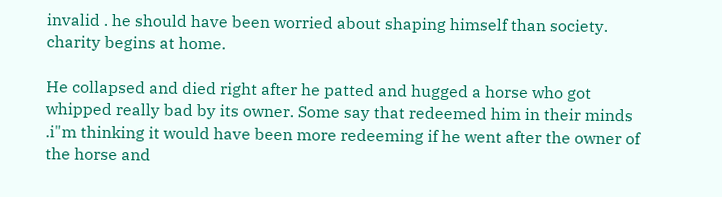invalid . he should have been worried about shaping himself than society. charity begins at home.

He collapsed and died right after he patted and hugged a horse who got whipped really bad by its owner. Some say that redeemed him in their minds .i"m thinking it would have been more redeeming if he went after the owner of the horse and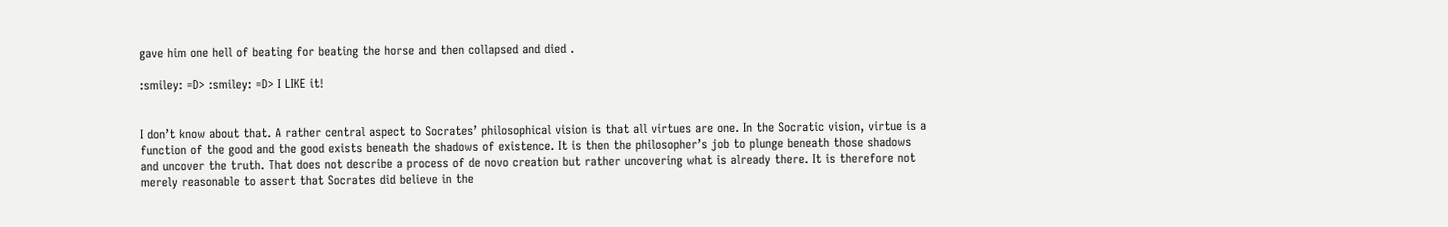gave him one hell of beating for beating the horse and then collapsed and died .

:smiley: =D> :smiley: =D> I LIKE it!


I don’t know about that. A rather central aspect to Socrates’ philosophical vision is that all virtues are one. In the Socratic vision, virtue is a function of the good and the good exists beneath the shadows of existence. It is then the philosopher’s job to plunge beneath those shadows and uncover the truth. That does not describe a process of de novo creation but rather uncovering what is already there. It is therefore not merely reasonable to assert that Socrates did believe in the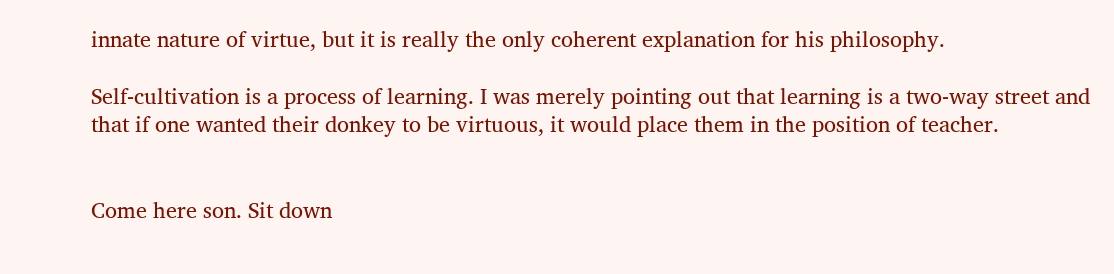innate nature of virtue, but it is really the only coherent explanation for his philosophy.

Self-cultivation is a process of learning. I was merely pointing out that learning is a two-way street and that if one wanted their donkey to be virtuous, it would place them in the position of teacher.


Come here son. Sit down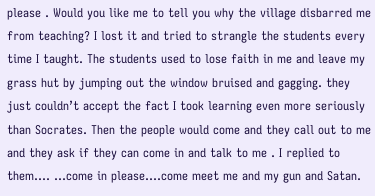please . Would you like me to tell you why the village disbarred me from teaching? I lost it and tried to strangle the students every time I taught. The students used to lose faith in me and leave my grass hut by jumping out the window bruised and gagging. they just couldn’t accept the fact I took learning even more seriously than Socrates. Then the people would come and they call out to me and they ask if they can come in and talk to me . I replied to them…. …come in please….come meet me and my gun and Satan.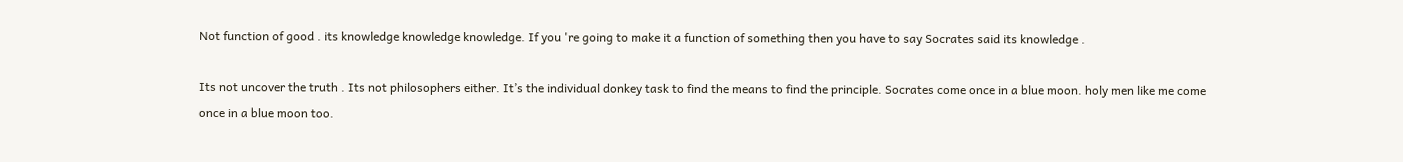Not function of good . its knowledge knowledge knowledge. If you 're going to make it a function of something then you have to say Socrates said its knowledge .

Its not uncover the truth . Its not philosophers either. It’s the individual donkey task to find the means to find the principle. Socrates come once in a blue moon. holy men like me come once in a blue moon too.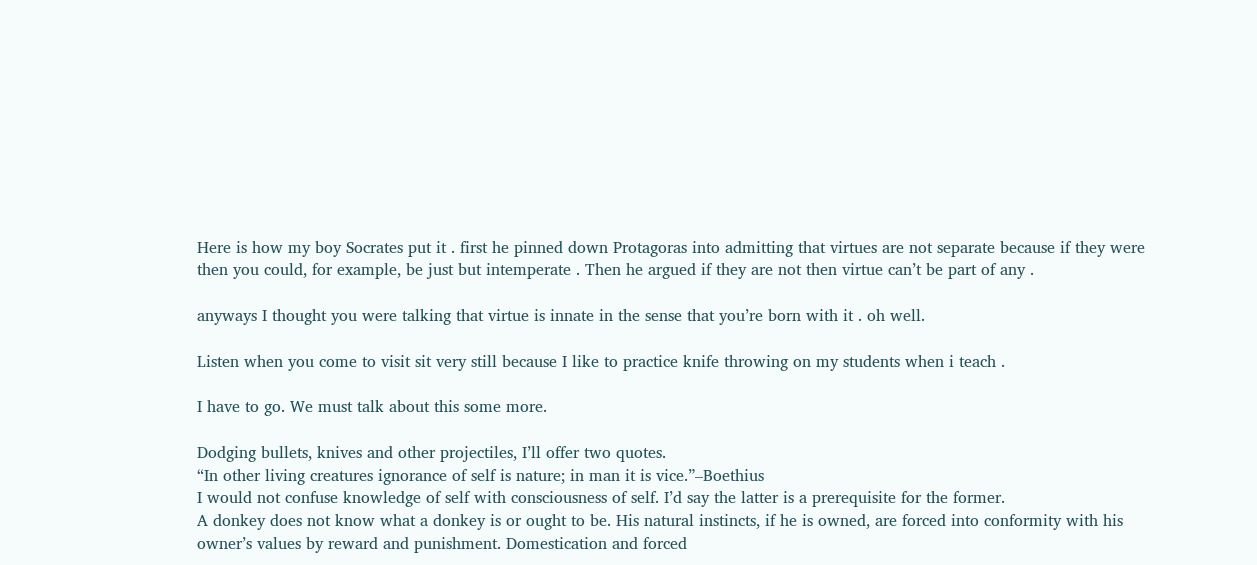Here is how my boy Socrates put it . first he pinned down Protagoras into admitting that virtues are not separate because if they were then you could, for example, be just but intemperate . Then he argued if they are not then virtue can’t be part of any .

anyways I thought you were talking that virtue is innate in the sense that you’re born with it . oh well.

Listen when you come to visit sit very still because I like to practice knife throwing on my students when i teach .

I have to go. We must talk about this some more.

Dodging bullets, knives and other projectiles, I’ll offer two quotes.
“In other living creatures ignorance of self is nature; in man it is vice.”–Boethius
I would not confuse knowledge of self with consciousness of self. I’d say the latter is a prerequisite for the former.
A donkey does not know what a donkey is or ought to be. His natural instincts, if he is owned, are forced into conformity with his owner’s values by reward and punishment. Domestication and forced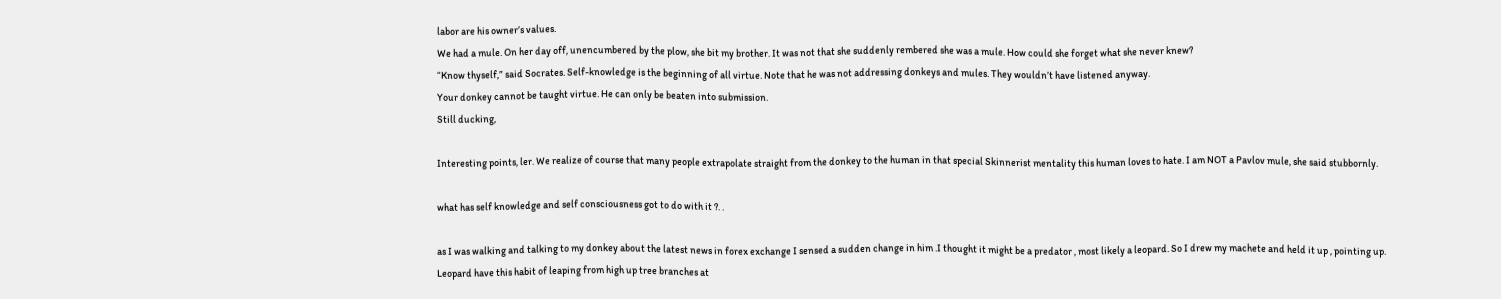labor are his owner’s values.
We had a mule. On her day off, unencumbered by the plow, she bit my brother. It was not that she suddenly rembered she was a mule. How could she forget what she never knew?
“Know thyself,” said Socrates. Self-knowledge is the beginning of all virtue. Note that he was not addressing donkeys and mules. They wouldn’t have listened anyway.
Your donkey cannot be taught virtue. He can only be beaten into submission.
Still ducking,

Interesting points, ler. We realize of course that many people extrapolate straight from the donkey to the human in that special Skinnerist mentality this human loves to hate. I am NOT a Pavlov mule, she said stubbornly.

what has self knowledge and self consciousness got to do with it ?. .

as I was walking and talking to my donkey about the latest news in forex exchange I sensed a sudden change in him .I thought it might be a predator , most likely a leopard. So I drew my machete and held it up , pointing up. Leopard have this habit of leaping from high up tree branches at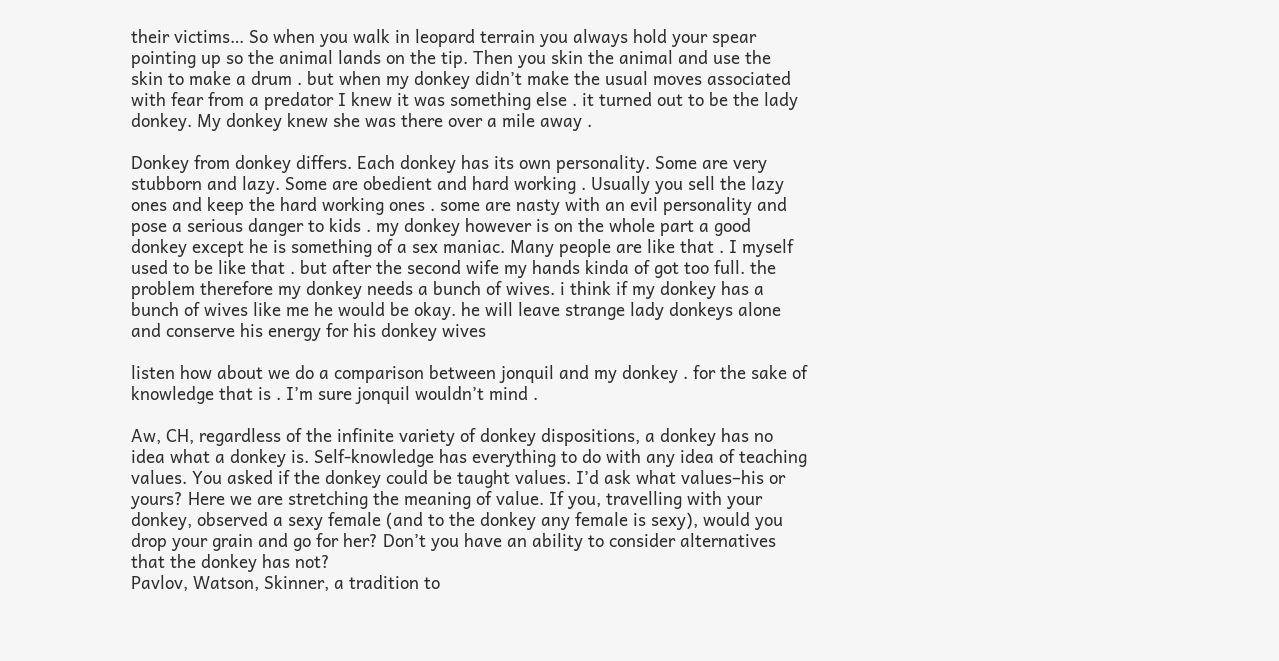their victims… So when you walk in leopard terrain you always hold your spear pointing up so the animal lands on the tip. Then you skin the animal and use the skin to make a drum . but when my donkey didn’t make the usual moves associated with fear from a predator I knew it was something else . it turned out to be the lady donkey. My donkey knew she was there over a mile away .

Donkey from donkey differs. Each donkey has its own personality. Some are very stubborn and lazy. Some are obedient and hard working . Usually you sell the lazy ones and keep the hard working ones . some are nasty with an evil personality and pose a serious danger to kids . my donkey however is on the whole part a good donkey except he is something of a sex maniac. Many people are like that . I myself used to be like that . but after the second wife my hands kinda of got too full. the problem therefore my donkey needs a bunch of wives. i think if my donkey has a bunch of wives like me he would be okay. he will leave strange lady donkeys alone and conserve his energy for his donkey wives

listen how about we do a comparison between jonquil and my donkey . for the sake of knowledge that is . I’m sure jonquil wouldn’t mind .

Aw, CH, regardless of the infinite variety of donkey dispositions, a donkey has no idea what a donkey is. Self-knowledge has everything to do with any idea of teaching values. You asked if the donkey could be taught values. I’d ask what values–his or yours? Here we are stretching the meaning of value. If you, travelling with your donkey, observed a sexy female (and to the donkey any female is sexy), would you drop your grain and go for her? Don’t you have an ability to consider alternatives that the donkey has not?
Pavlov, Watson, Skinner, a tradition to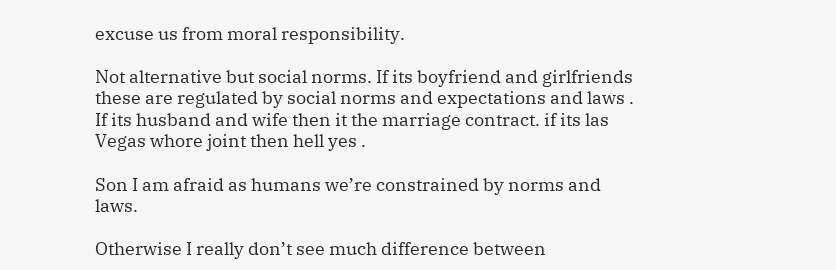excuse us from moral responsibility.

Not alternative but social norms. If its boyfriend and girlfriends these are regulated by social norms and expectations and laws . If its husband and wife then it the marriage contract. if its las Vegas whore joint then hell yes .

Son I am afraid as humans we’re constrained by norms and laws.

Otherwise I really don’t see much difference between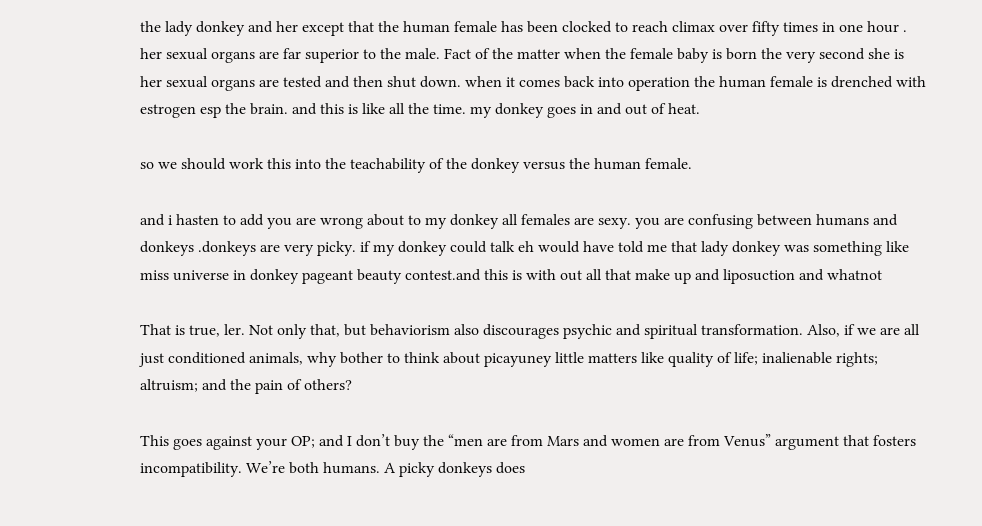the lady donkey and her except that the human female has been clocked to reach climax over fifty times in one hour . her sexual organs are far superior to the male. Fact of the matter when the female baby is born the very second she is her sexual organs are tested and then shut down. when it comes back into operation the human female is drenched with estrogen esp the brain. and this is like all the time. my donkey goes in and out of heat.

so we should work this into the teachability of the donkey versus the human female.

and i hasten to add you are wrong about to my donkey all females are sexy. you are confusing between humans and donkeys .donkeys are very picky. if my donkey could talk eh would have told me that lady donkey was something like miss universe in donkey pageant beauty contest.and this is with out all that make up and liposuction and whatnot

That is true, ler. Not only that, but behaviorism also discourages psychic and spiritual transformation. Also, if we are all just conditioned animals, why bother to think about picayuney little matters like quality of life; inalienable rights; altruism; and the pain of others?

This goes against your OP; and I don’t buy the “men are from Mars and women are from Venus” argument that fosters incompatibility. We’re both humans. A picky donkeys does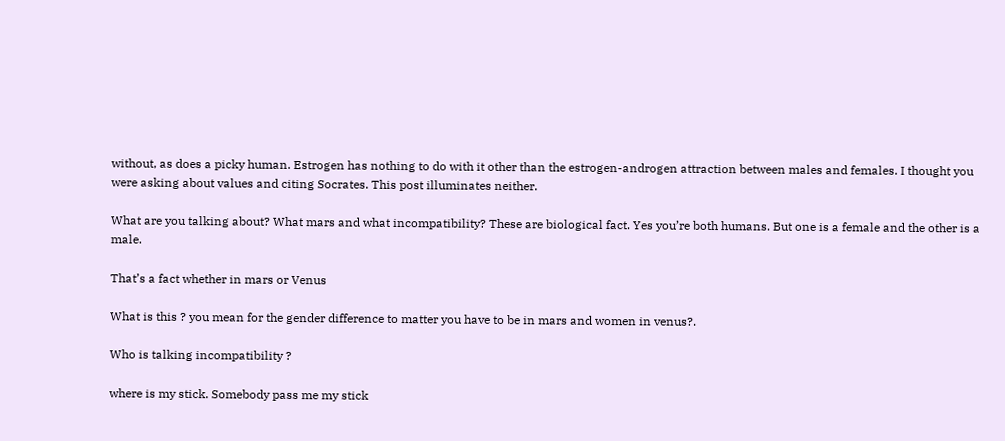without, as does a picky human. Estrogen has nothing to do with it other than the estrogen-androgen attraction between males and females. I thought you were asking about values and citing Socrates. This post illuminates neither.

What are you talking about? What mars and what incompatibility? These are biological fact. Yes you’re both humans. But one is a female and the other is a male.

That’s a fact whether in mars or Venus

What is this ? you mean for the gender difference to matter you have to be in mars and women in venus?.

Who is talking incompatibility ?

where is my stick. Somebody pass me my stick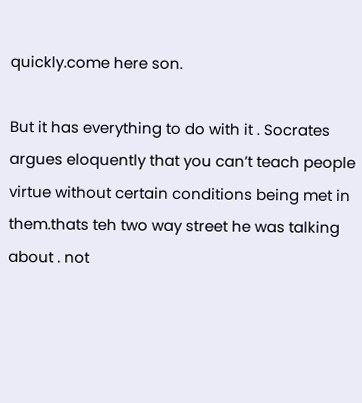quickly.come here son.

But it has everything to do with it . Socrates argues eloquently that you can’t teach people virtue without certain conditions being met in them.thats teh two way street he was talking about . not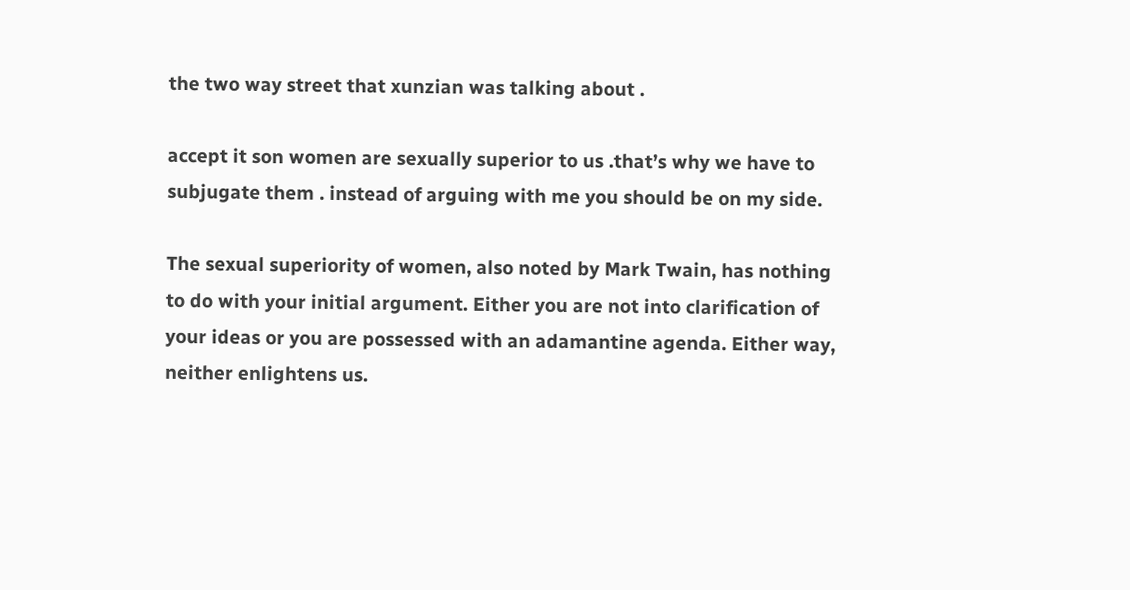the two way street that xunzian was talking about .

accept it son women are sexually superior to us .that’s why we have to subjugate them . instead of arguing with me you should be on my side.

The sexual superiority of women, also noted by Mark Twain, has nothing to do with your initial argument. Either you are not into clarification of your ideas or you are possessed with an adamantine agenda. Either way, neither enlightens us.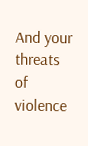And your threats of violence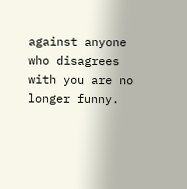against anyone who disagrees with you are no longer funny.